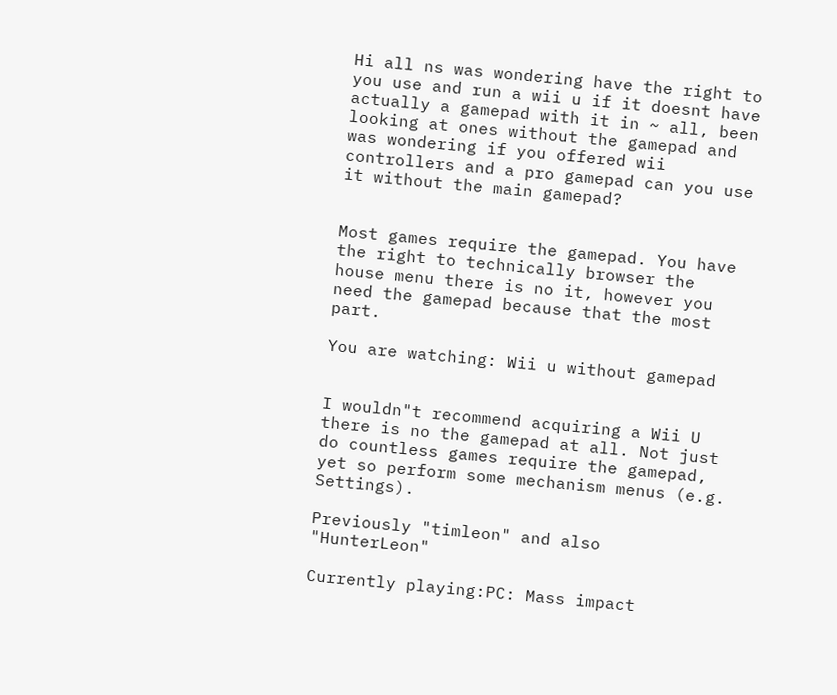Hi all ns was wondering have the right to you use and run a wii u if it doesnt have actually a gamepad with it in ~ all, been looking at ones without the gamepad and was wondering if you offered wii controllers and a pro gamepad can you use it without the main gamepad?


Most games require the gamepad. You have the right to technically browser the house menu there is no it, however you need the gamepad because that the most part.

You are watching: Wii u without gamepad


I wouldn"t recommend acquiring a Wii U there is no the gamepad at all. Not just do countless games require the gamepad, yet so perform some mechanism menus (e.g. Settings).

Previously "timleon" and also "HunterLeon"

Currently playing:PC: Mass impact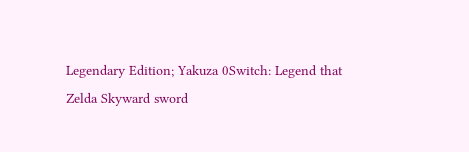Legendary Edition; Yakuza 0Switch: Legend that Zelda Skyward sword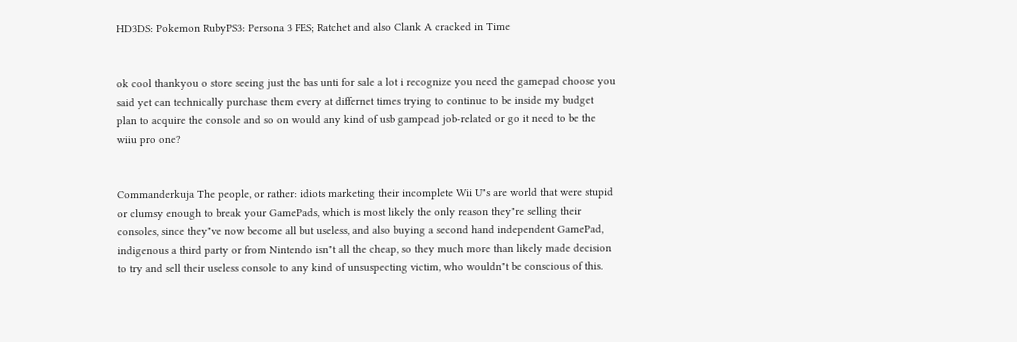HD3DS: Pokemon RubyPS3: Persona 3 FES; Ratchet and also Clank A cracked in Time


ok cool thankyou o store seeing just the bas unti for sale a lot i recognize you need the gamepad choose you said yet can technically purchase them every at differnet times trying to continue to be inside my budget plan to acquire the console and so on would any kind of usb gampead job-related or go it need to be the wiiu pro one?


Commanderkuja The people, or rather: idiots marketing their incomplete Wii U"s are world that were stupid or clumsy enough to break your GamePads, which is most likely the only reason they"re selling their consoles, since they"ve now become all but useless, and also buying a second hand independent GamePad, indigenous a third party or from Nintendo isn"t all the cheap, so they much more than likely made decision to try and sell their useless console to any kind of unsuspecting victim, who wouldn"t be conscious of this.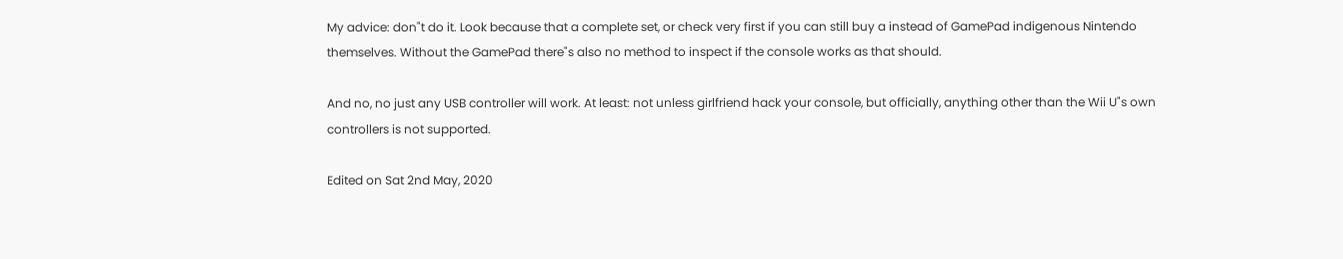My advice: don"t do it. Look because that a complete set, or check very first if you can still buy a instead of GamePad indigenous Nintendo themselves. Without the GamePad there"s also no method to inspect if the console works as that should.

And no, no just any USB controller will work. At least: not unless girlfriend hack your console, but officially, anything other than the Wii U"s own controllers is not supported.

Edited on Sat 2nd May, 2020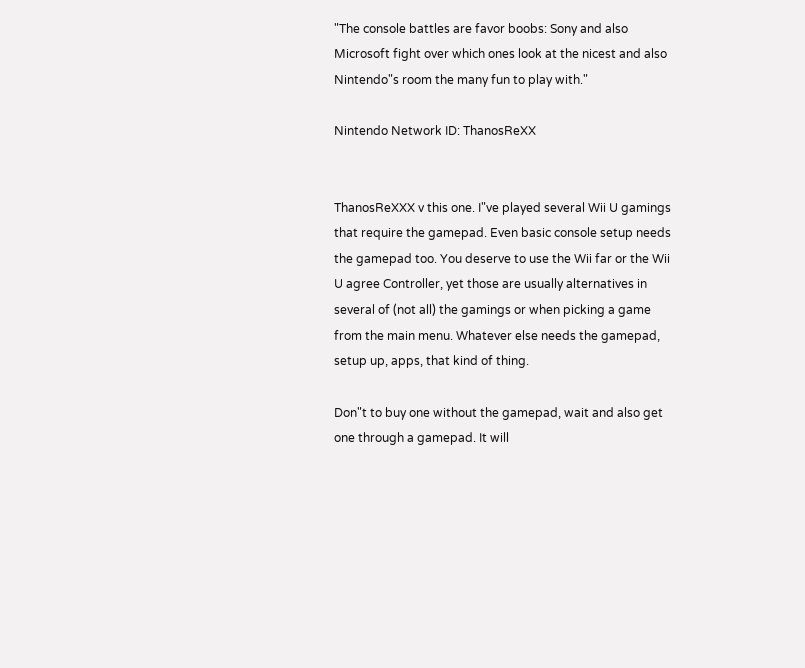"The console battles are favor boobs: Sony and also Microsoft fight over which ones look at the nicest and also Nintendo"s room the many fun to play with."

Nintendo Network ID: ThanosReXX


ThanosReXXX v this one. I"ve played several Wii U gamings that require the gamepad. Even basic console setup needs the gamepad too. You deserve to use the Wii far or the Wii U agree Controller, yet those are usually alternatives in several of (not all) the gamings or when picking a game from the main menu. Whatever else needs the gamepad, setup up, apps, that kind of thing.

Don"t to buy one without the gamepad, wait and also get one through a gamepad. It will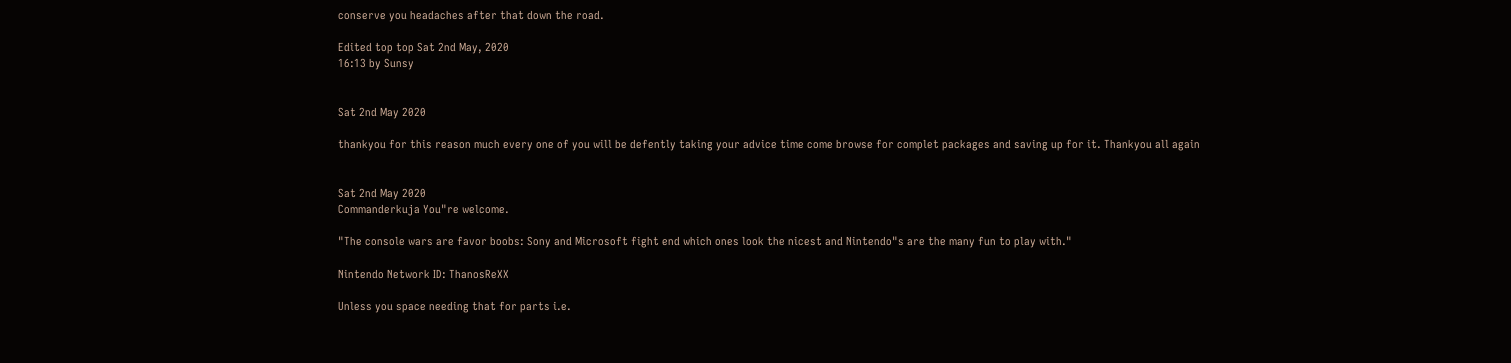conserve you headaches after that down the road.

Edited top top Sat 2nd May, 2020
16:13 by Sunsy


Sat 2nd May 2020

thankyou for this reason much every one of you will be defently taking your advice time come browse for complet packages and saving up for it. Thankyou all again


Sat 2nd May 2020
Commanderkuja You"re welcome.

"The console wars are favor boobs: Sony and Microsoft fight end which ones look the nicest and Nintendo"s are the many fun to play with."

Nintendo Network ID: ThanosReXX

Unless you space needing that for parts i.e.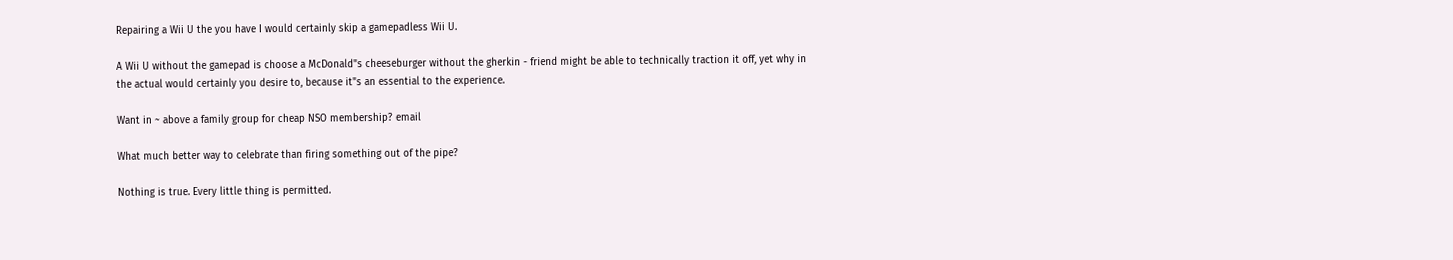Repairing a Wii U the you have I would certainly skip a gamepadless Wii U.

A Wii U without the gamepad is choose a McDonald"s cheeseburger without the gherkin - friend might be able to technically traction it off, yet why in the actual would certainly you desire to, because it"s an essential to the experience.

Want in ~ above a family group for cheap NSO membership? email

What much better way to celebrate than firing something out of the pipe?

Nothing is true. Every little thing is permitted.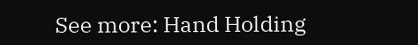See more: Hand Holding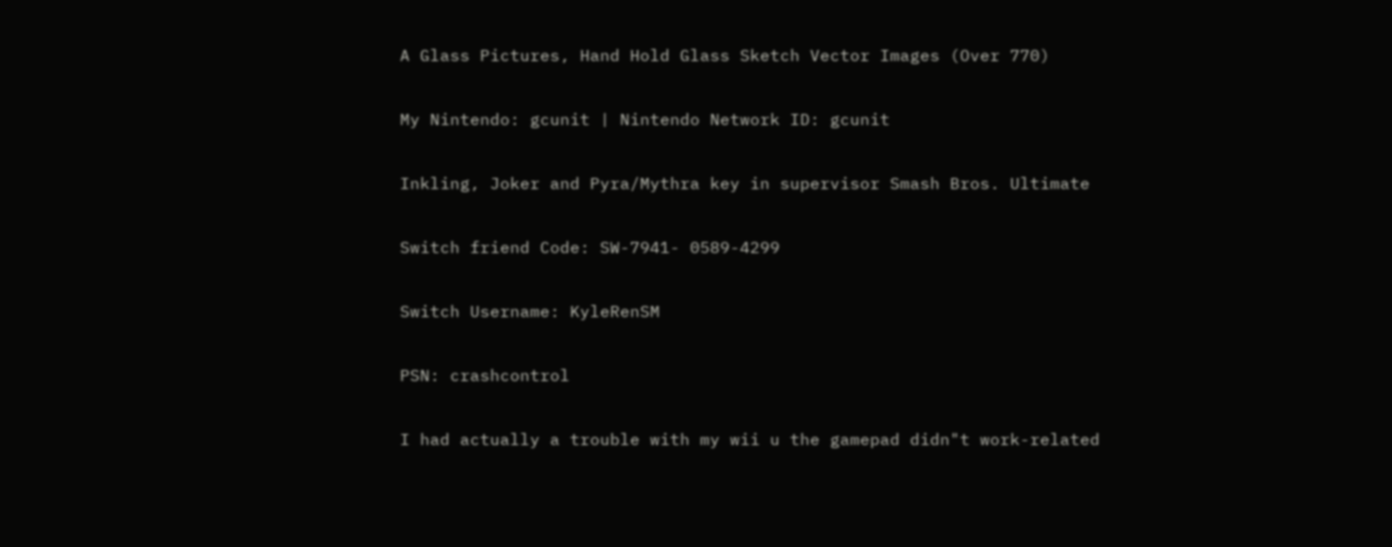A Glass Pictures, Hand Hold Glass Sketch Vector Images (Over 770)

My Nintendo: gcunit | Nintendo Network ID: gcunit

Inkling, Joker and Pyra/Mythra key in supervisor Smash Bros. Ultimate

Switch friend Code: SW-7941- 0589-4299

Switch Username: KyleRenSM

PSN: crashcontrol

I had actually a trouble with my wii u the gamepad didn"t work-related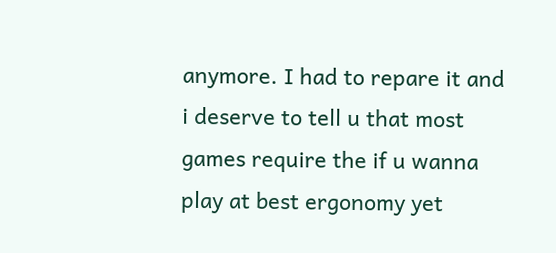anymore. I had to repare it and i deserve to tell u that most games require the if u wanna play at best ergonomy yet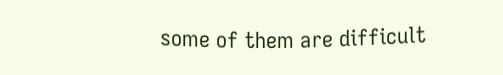some of them are difficult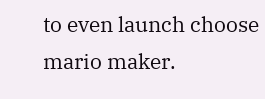to even launch choose mario maker.